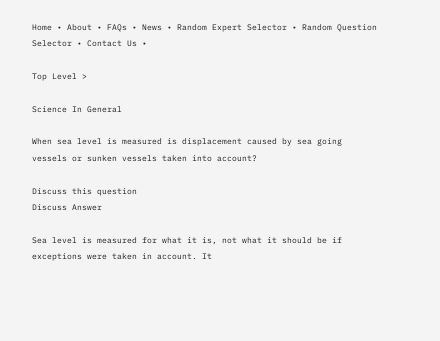Home • About • FAQs • News • Random Expert Selector • Random Question Selector • Contact Us •

Top Level >

Science In General

When sea level is measured is displacement caused by sea going vessels or sunken vessels taken into account?

Discuss this question
Discuss Answer

Sea level is measured for what it is, not what it should be if exceptions were taken in account. It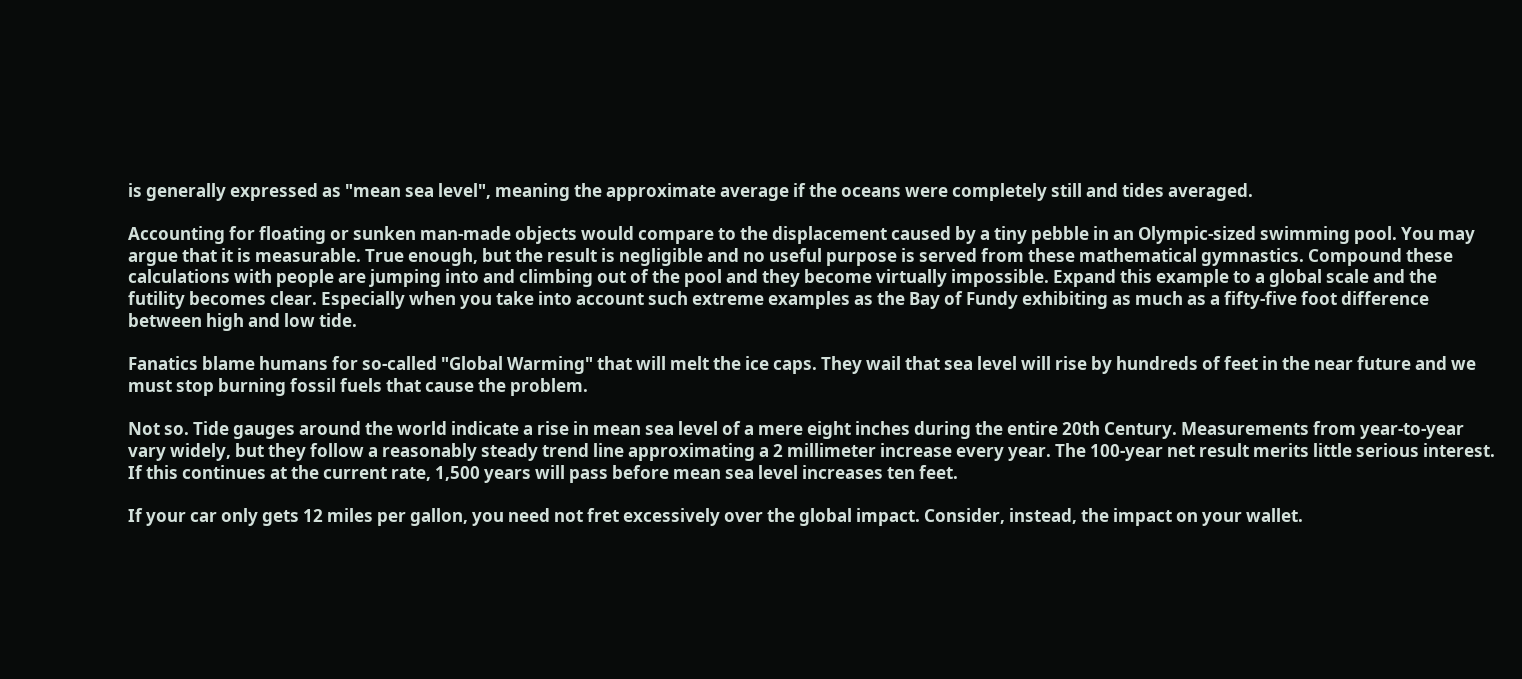is generally expressed as "mean sea level", meaning the approximate average if the oceans were completely still and tides averaged.

Accounting for floating or sunken man-made objects would compare to the displacement caused by a tiny pebble in an Olympic-sized swimming pool. You may argue that it is measurable. True enough, but the result is negligible and no useful purpose is served from these mathematical gymnastics. Compound these calculations with people are jumping into and climbing out of the pool and they become virtually impossible. Expand this example to a global scale and the futility becomes clear. Especially when you take into account such extreme examples as the Bay of Fundy exhibiting as much as a fifty-five foot difference between high and low tide.

Fanatics blame humans for so-called "Global Warming" that will melt the ice caps. They wail that sea level will rise by hundreds of feet in the near future and we must stop burning fossil fuels that cause the problem.

Not so. Tide gauges around the world indicate a rise in mean sea level of a mere eight inches during the entire 20th Century. Measurements from year-to-year vary widely, but they follow a reasonably steady trend line approximating a 2 millimeter increase every year. The 100-year net result merits little serious interest. If this continues at the current rate, 1,500 years will pass before mean sea level increases ten feet.

If your car only gets 12 miles per gallon, you need not fret excessively over the global impact. Consider, instead, the impact on your wallet.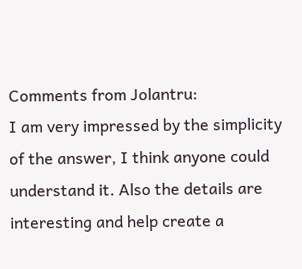Comments from Jolantru:
I am very impressed by the simplicity of the answer, I think anyone could understand it. Also the details are interesting and help create a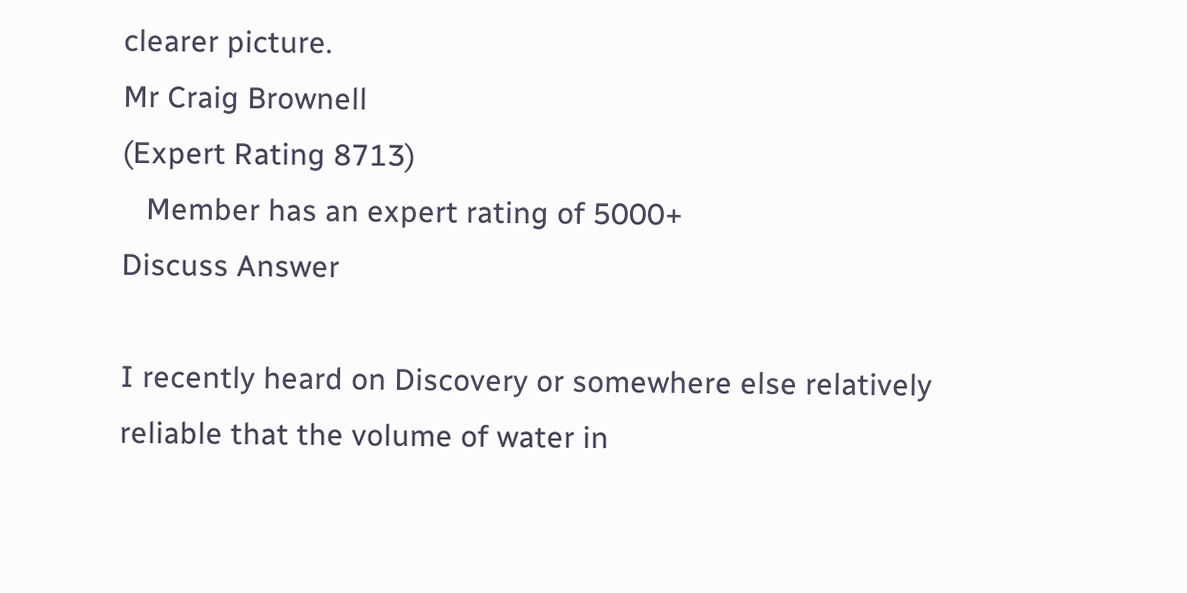clearer picture.
Mr Craig Brownell
(Expert Rating 8713)
   Member has an expert rating of 5000+
Discuss Answer

I recently heard on Discovery or somewhere else relatively reliable that the volume of water in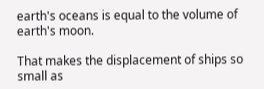earth's oceans is equal to the volume of earth's moon.

That makes the displacement of ships so small as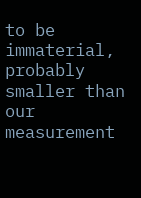to be immaterial, probably smaller than our measurement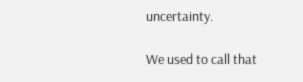uncertainty.

We used to call that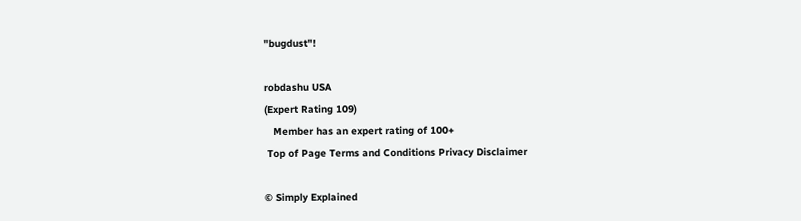"bugdust"!

robdashu USA
(Expert Rating 109)
   Member has an expert rating of 100+
 Top of Page Terms and Conditions Privacy Disclaimer

© Simply Explained